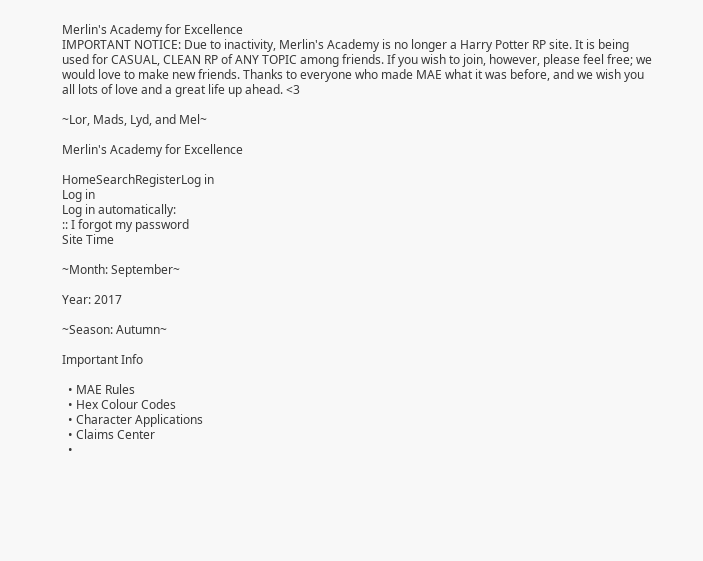Merlin's Academy for Excellence
IMPORTANT NOTICE: Due to inactivity, Merlin's Academy is no longer a Harry Potter RP site. It is being used for CASUAL, CLEAN RP of ANY TOPIC among friends. If you wish to join, however, please feel free; we would love to make new friends. Thanks to everyone who made MAE what it was before, and we wish you all lots of love and a great life up ahead. <3

~Lor, Mads, Lyd, and Mel~

Merlin's Academy for Excellence

HomeSearchRegisterLog in
Log in
Log in automatically:
:: I forgot my password
Site Time

~Month: September~

Year: 2017

~Season: Autumn~

Important Info

  • MAE Rules
  • Hex Colour Codes
  • Character Applications
  • Claims Center
  •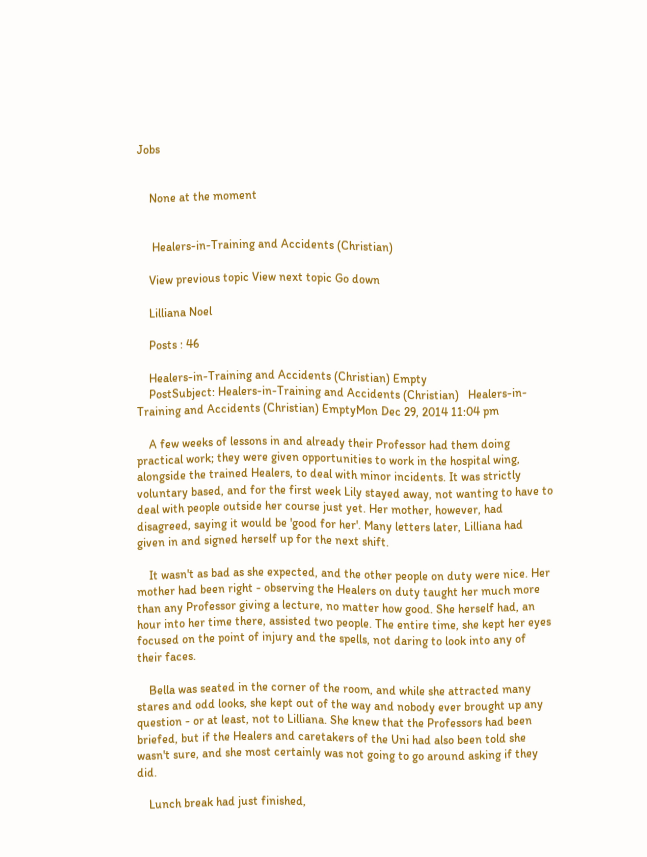Jobs


    None at the moment


     Healers-in-Training and Accidents (Christian)

    View previous topic View next topic Go down

    Lilliana Noel

    Posts : 46

    Healers-in-Training and Accidents (Christian) Empty
    PostSubject: Healers-in-Training and Accidents (Christian)   Healers-in-Training and Accidents (Christian) EmptyMon Dec 29, 2014 11:04 pm

    A few weeks of lessons in and already their Professor had them doing practical work; they were given opportunities to work in the hospital wing, alongside the trained Healers, to deal with minor incidents. It was strictly voluntary based, and for the first week Lily stayed away, not wanting to have to deal with people outside her course just yet. Her mother, however, had disagreed, saying it would be 'good for her'. Many letters later, Lilliana had given in and signed herself up for the next shift.

    It wasn't as bad as she expected, and the other people on duty were nice. Her mother had been right - observing the Healers on duty taught her much more than any Professor giving a lecture, no matter how good. She herself had, an hour into her time there, assisted two people. The entire time, she kept her eyes focused on the point of injury and the spells, not daring to look into any of their faces.

    Bella was seated in the corner of the room, and while she attracted many stares and odd looks, she kept out of the way and nobody ever brought up any question - or at least, not to Lilliana. She knew that the Professors had been briefed, but if the Healers and caretakers of the Uni had also been told she wasn't sure, and she most certainly was not going to go around asking if they did.

    Lunch break had just finished,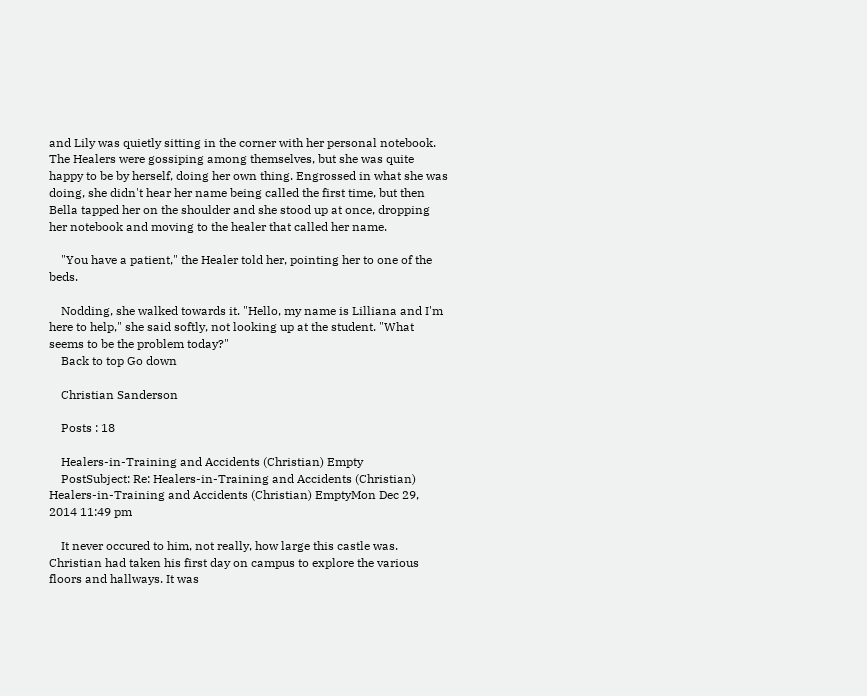and Lily was quietly sitting in the corner with her personal notebook. The Healers were gossiping among themselves, but she was quite happy to be by herself, doing her own thing. Engrossed in what she was doing, she didn't hear her name being called the first time, but then Bella tapped her on the shoulder and she stood up at once, dropping her notebook and moving to the healer that called her name.

    "You have a patient," the Healer told her, pointing her to one of the beds.

    Nodding, she walked towards it. "Hello, my name is Lilliana and I'm here to help," she said softly, not looking up at the student. "What seems to be the problem today?"
    Back to top Go down

    Christian Sanderson

    Posts : 18

    Healers-in-Training and Accidents (Christian) Empty
    PostSubject: Re: Healers-in-Training and Accidents (Christian)   Healers-in-Training and Accidents (Christian) EmptyMon Dec 29, 2014 11:49 pm

    It never occured to him, not really, how large this castle was. Christian had taken his first day on campus to explore the various floors and hallways. It was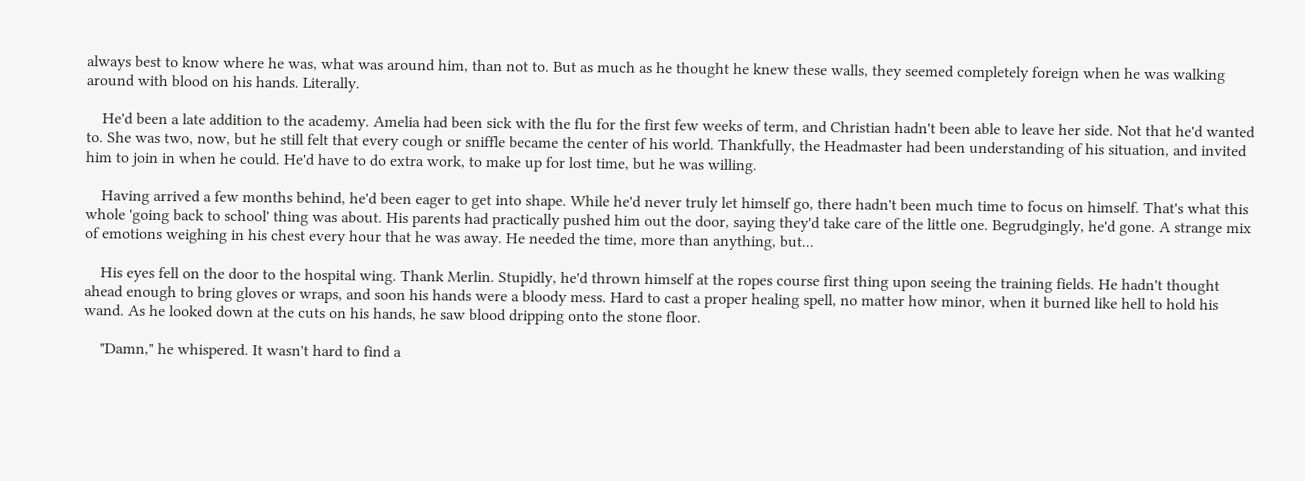always best to know where he was, what was around him, than not to. But as much as he thought he knew these walls, they seemed completely foreign when he was walking around with blood on his hands. Literally.

    He'd been a late addition to the academy. Amelia had been sick with the flu for the first few weeks of term, and Christian hadn't been able to leave her side. Not that he'd wanted to. She was two, now, but he still felt that every cough or sniffle became the center of his world. Thankfully, the Headmaster had been understanding of his situation, and invited him to join in when he could. He'd have to do extra work, to make up for lost time, but he was willing.

    Having arrived a few months behind, he'd been eager to get into shape. While he'd never truly let himself go, there hadn't been much time to focus on himself. That's what this whole 'going back to school' thing was about. His parents had practically pushed him out the door, saying they'd take care of the little one. Begrudgingly, he'd gone. A strange mix of emotions weighing in his chest every hour that he was away. He needed the time, more than anything, but...

    His eyes fell on the door to the hospital wing. Thank Merlin. Stupidly, he'd thrown himself at the ropes course first thing upon seeing the training fields. He hadn't thought ahead enough to bring gloves or wraps, and soon his hands were a bloody mess. Hard to cast a proper healing spell, no matter how minor, when it burned like hell to hold his wand. As he looked down at the cuts on his hands, he saw blood dripping onto the stone floor.

    "Damn," he whispered. It wasn't hard to find a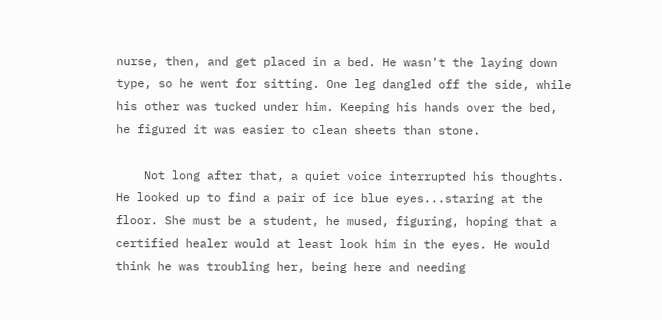nurse, then, and get placed in a bed. He wasn't the laying down type, so he went for sitting. One leg dangled off the side, while his other was tucked under him. Keeping his hands over the bed, he figured it was easier to clean sheets than stone.

    Not long after that, a quiet voice interrupted his thoughts. He looked up to find a pair of ice blue eyes...staring at the floor. She must be a student, he mused, figuring, hoping that a certified healer would at least look him in the eyes. He would think he was troubling her, being here and needing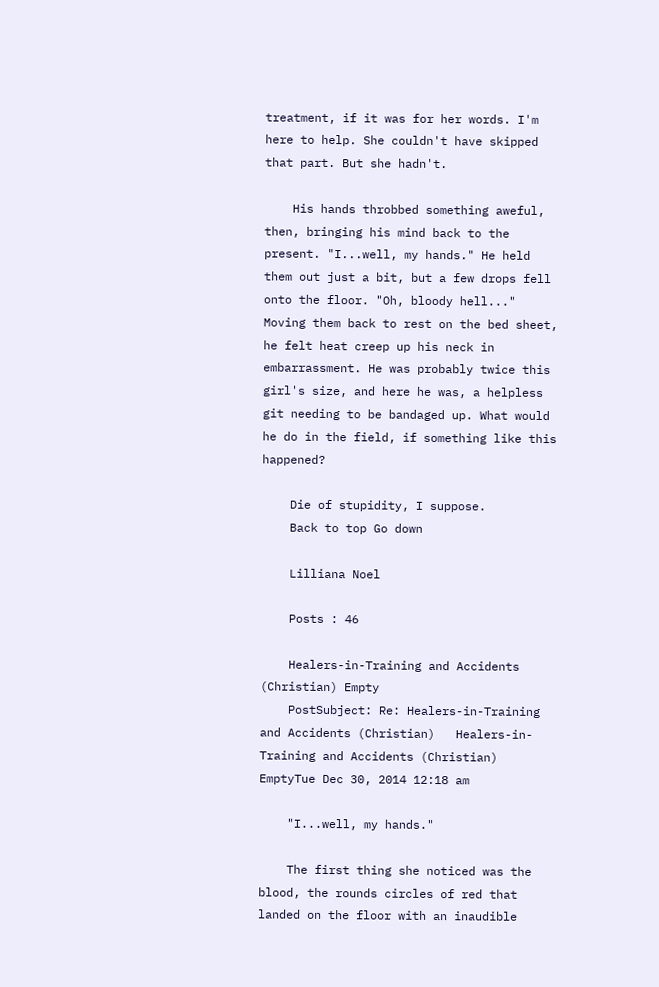treatment, if it was for her words. I'm here to help. She couldn't have skipped that part. But she hadn't.

    His hands throbbed something aweful, then, bringing his mind back to the present. "I...well, my hands." He held them out just a bit, but a few drops fell onto the floor. "Oh, bloody hell..." Moving them back to rest on the bed sheet, he felt heat creep up his neck in embarrassment. He was probably twice this girl's size, and here he was, a helpless git needing to be bandaged up. What would he do in the field, if something like this happened?

    Die of stupidity, I suppose.
    Back to top Go down

    Lilliana Noel

    Posts : 46

    Healers-in-Training and Accidents (Christian) Empty
    PostSubject: Re: Healers-in-Training and Accidents (Christian)   Healers-in-Training and Accidents (Christian) EmptyTue Dec 30, 2014 12:18 am

    "I...well, my hands."

    The first thing she noticed was the blood, the rounds circles of red that landed on the floor with an inaudible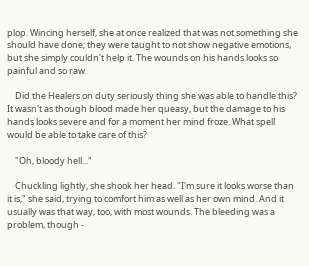plop. Wincing herself, she at once realized that was not something she should have done; they were taught to not show negative emotions, but she simply couldn't help it. The wounds on his hands looks so painful and so raw.

    Did the Healers on duty seriously thing she was able to handle this? It wasn't as though blood made her queasy, but the damage to his hands looks severe and for a moment her mind froze. What spell would be able to take care of this?

    "Oh, bloody hell..."

    Chuckling lightly, she shook her head. "I'm sure it looks worse than it is," she said, trying to comfort him as well as her own mind. And it usually was that way, too, with most wounds. The bleeding was a problem, though -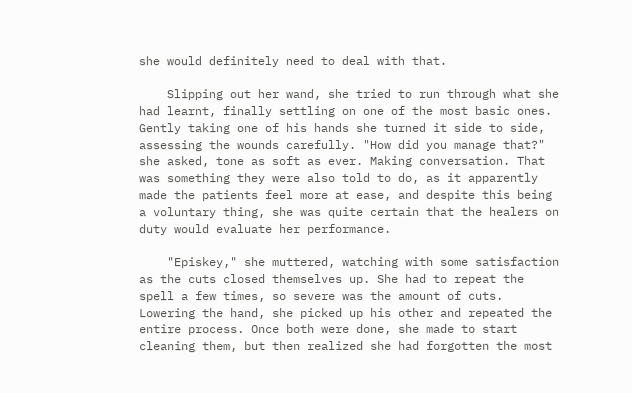she would definitely need to deal with that.

    Slipping out her wand, she tried to run through what she had learnt, finally settling on one of the most basic ones. Gently taking one of his hands she turned it side to side, assessing the wounds carefully. "How did you manage that?" she asked, tone as soft as ever. Making conversation. That was something they were also told to do, as it apparently made the patients feel more at ease, and despite this being a voluntary thing, she was quite certain that the healers on duty would evaluate her performance.

    "Episkey," she muttered, watching with some satisfaction as the cuts closed themselves up. She had to repeat the spell a few times, so severe was the amount of cuts. Lowering the hand, she picked up his other and repeated the entire process. Once both were done, she made to start cleaning them, but then realized she had forgotten the most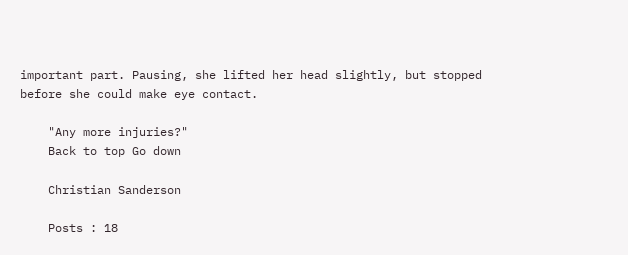important part. Pausing, she lifted her head slightly, but stopped before she could make eye contact.

    "Any more injuries?"
    Back to top Go down

    Christian Sanderson

    Posts : 18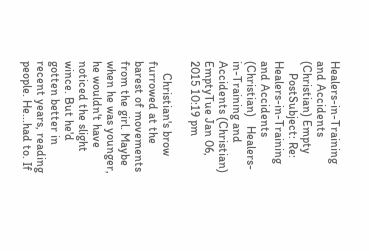Healers-in-Training and Accidents (Christian) Empty
    PostSubject: Re: Healers-in-Training and Accidents (Christian)   Healers-in-Training and Accidents (Christian) EmptyTue Jan 06, 2015 10:19 pm

    Christian's brow furrowed at the barest of movements from the girl. Maybe when he was younger, he wouldn't have noticed the slight wince. But he'd gotten better in recent years, reading people. He...had to. If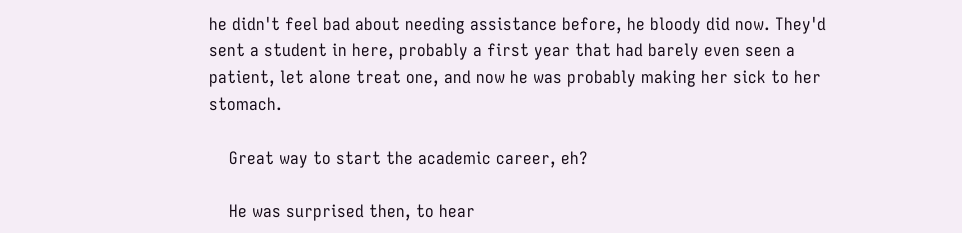he didn't feel bad about needing assistance before, he bloody did now. They'd sent a student in here, probably a first year that had barely even seen a patient, let alone treat one, and now he was probably making her sick to her stomach.

    Great way to start the academic career, eh?

    He was surprised then, to hear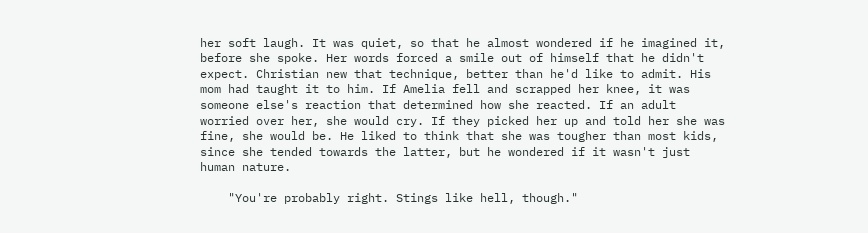her soft laugh. It was quiet, so that he almost wondered if he imagined it, before she spoke. Her words forced a smile out of himself that he didn't expect. Christian new that technique, better than he'd like to admit. His mom had taught it to him. If Amelia fell and scrapped her knee, it was someone else's reaction that determined how she reacted. If an adult worried over her, she would cry. If they picked her up and told her she was fine, she would be. He liked to think that she was tougher than most kids, since she tended towards the latter, but he wondered if it wasn't just human nature.

    "You're probably right. Stings like hell, though."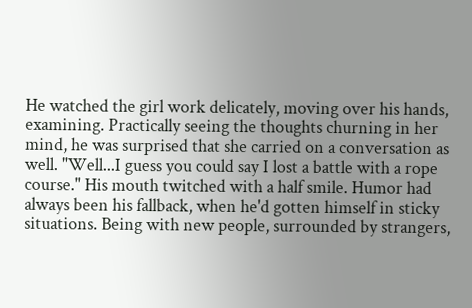He watched the girl work delicately, moving over his hands, examining. Practically seeing the thoughts churning in her mind, he was surprised that she carried on a conversation as well. "Well...I guess you could say I lost a battle with a rope course." His mouth twitched with a half smile. Humor had always been his fallback, when he'd gotten himself in sticky situations. Being with new people, surrounded by strangers,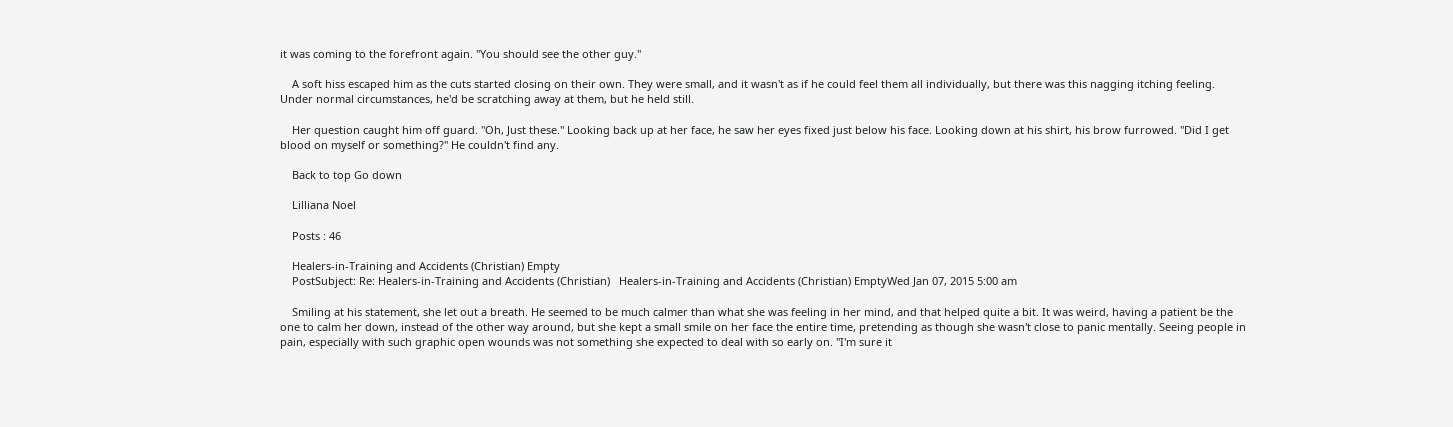it was coming to the forefront again. "You should see the other guy."

    A soft hiss escaped him as the cuts started closing on their own. They were small, and it wasn't as if he could feel them all individually, but there was this nagging itching feeling. Under normal circumstances, he'd be scratching away at them, but he held still.

    Her question caught him off guard. "Oh, Just these." Looking back up at her face, he saw her eyes fixed just below his face. Looking down at his shirt, his brow furrowed. "Did I get blood on myself or something?" He couldn't find any.

    Back to top Go down

    Lilliana Noel

    Posts : 46

    Healers-in-Training and Accidents (Christian) Empty
    PostSubject: Re: Healers-in-Training and Accidents (Christian)   Healers-in-Training and Accidents (Christian) EmptyWed Jan 07, 2015 5:00 am

    Smiling at his statement, she let out a breath. He seemed to be much calmer than what she was feeling in her mind, and that helped quite a bit. It was weird, having a patient be the one to calm her down, instead of the other way around, but she kept a small smile on her face the entire time, pretending as though she wasn't close to panic mentally. Seeing people in pain, especially with such graphic open wounds was not something she expected to deal with so early on. "I'm sure it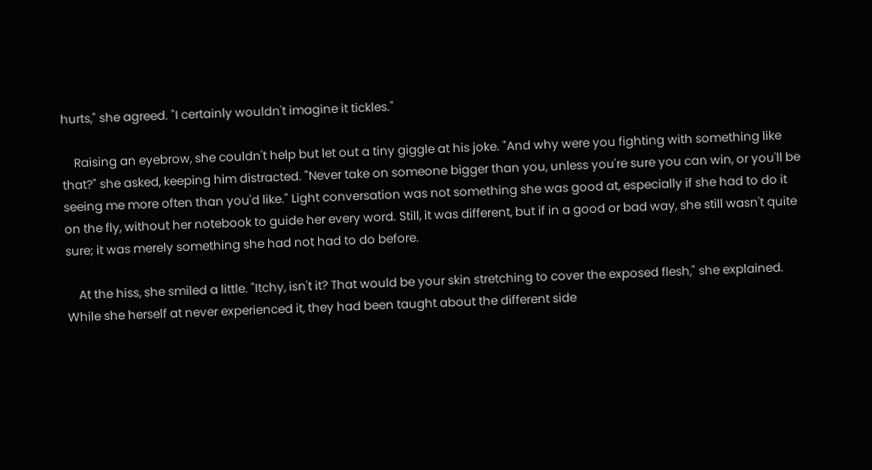hurts," she agreed. "I certainly wouldn't imagine it tickles."

    Raising an eyebrow, she couldn't help but let out a tiny giggle at his joke. "And why were you fighting with something like that?" she asked, keeping him distracted. "Never take on someone bigger than you, unless you're sure you can win, or you'll be seeing me more often than you'd like." Light conversation was not something she was good at, especially if she had to do it on the fly, without her notebook to guide her every word. Still, it was different, but if in a good or bad way, she still wasn't quite sure; it was merely something she had not had to do before.

    At the hiss, she smiled a little. "Itchy, isn't it? That would be your skin stretching to cover the exposed flesh," she explained. While she herself at never experienced it, they had been taught about the different side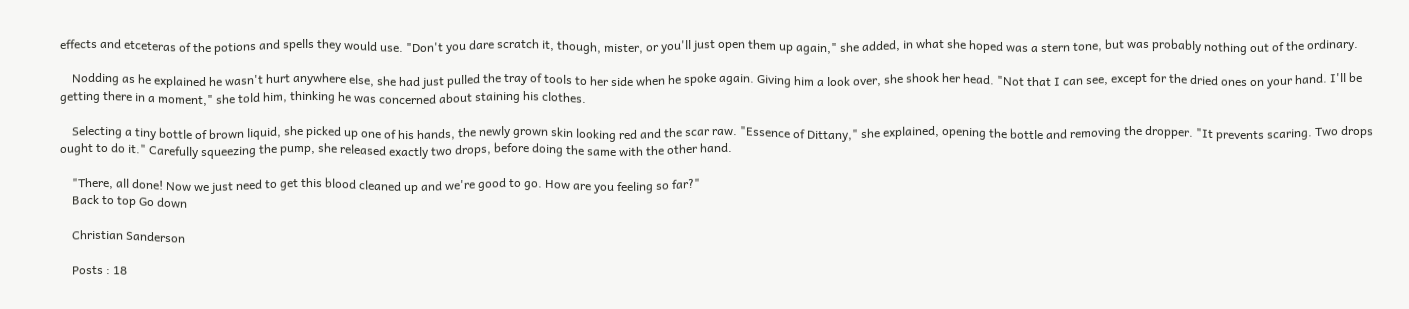effects and etceteras of the potions and spells they would use. "Don't you dare scratch it, though, mister, or you'll just open them up again," she added, in what she hoped was a stern tone, but was probably nothing out of the ordinary.

    Nodding as he explained he wasn't hurt anywhere else, she had just pulled the tray of tools to her side when he spoke again. Giving him a look over, she shook her head. "Not that I can see, except for the dried ones on your hand. I'll be getting there in a moment," she told him, thinking he was concerned about staining his clothes.

    Selecting a tiny bottle of brown liquid, she picked up one of his hands, the newly grown skin looking red and the scar raw. "Essence of Dittany," she explained, opening the bottle and removing the dropper. "It prevents scaring. Two drops ought to do it." Carefully squeezing the pump, she released exactly two drops, before doing the same with the other hand.

    "There, all done! Now we just need to get this blood cleaned up and we're good to go. How are you feeling so far?"
    Back to top Go down

    Christian Sanderson

    Posts : 18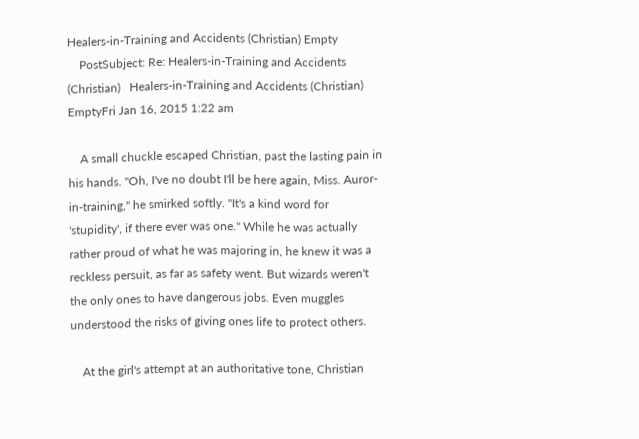Healers-in-Training and Accidents (Christian) Empty
    PostSubject: Re: Healers-in-Training and Accidents (Christian)   Healers-in-Training and Accidents (Christian) EmptyFri Jan 16, 2015 1:22 am

    A small chuckle escaped Christian, past the lasting pain in his hands. "Oh, I've no doubt I'll be here again, Miss. Auror-in-training," he smirked softly. "It's a kind word for 'stupidity', if there ever was one." While he was actually rather proud of what he was majoring in, he knew it was a reckless persuit, as far as safety went. But wizards weren't the only ones to have dangerous jobs. Even muggles understood the risks of giving ones life to protect others.

    At the girl's attempt at an authoritative tone, Christian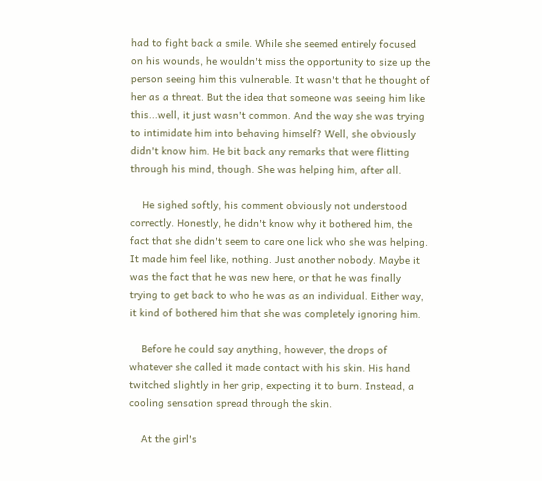had to fight back a smile. While she seemed entirely focused on his wounds, he wouldn't miss the opportunity to size up the person seeing him this vulnerable. It wasn't that he thought of her as a threat. But the idea that someone was seeing him like this...well, it just wasn't common. And the way she was trying to intimidate him into behaving himself? Well, she obviously didn't know him. He bit back any remarks that were flitting through his mind, though. She was helping him, after all.

    He sighed softly, his comment obviously not understood correctly. Honestly, he didn't know why it bothered him, the fact that she didn't seem to care one lick who she was helping. It made him feel like, nothing. Just another nobody. Maybe it was the fact that he was new here, or that he was finally trying to get back to who he was as an individual. Either way, it kind of bothered him that she was completely ignoring him.

    Before he could say anything, however, the drops of whatever she called it made contact with his skin. His hand twitched slightly in her grip, expecting it to burn. Instead, a cooling sensation spread through the skin.

    At the girl's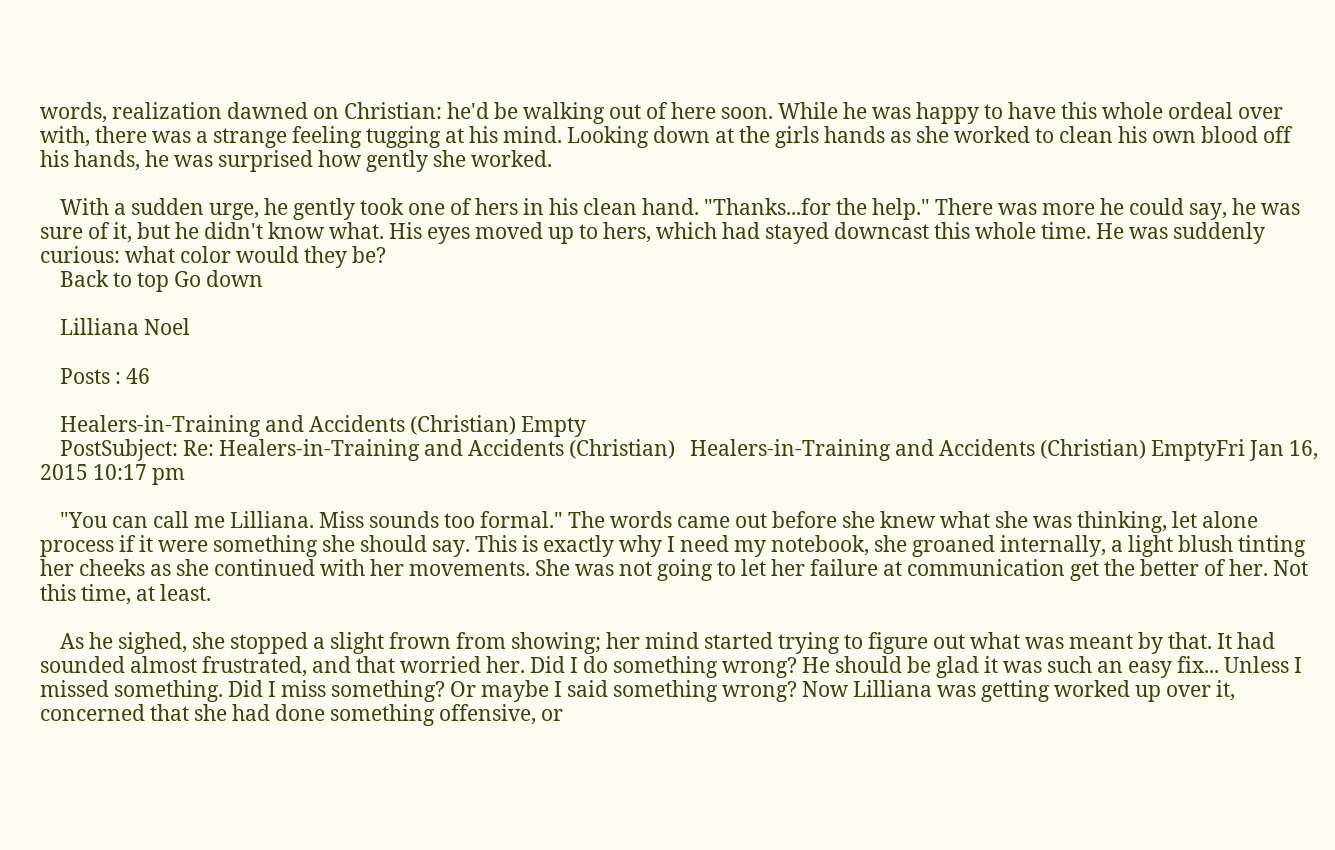words, realization dawned on Christian: he'd be walking out of here soon. While he was happy to have this whole ordeal over with, there was a strange feeling tugging at his mind. Looking down at the girls hands as she worked to clean his own blood off his hands, he was surprised how gently she worked.

    With a sudden urge, he gently took one of hers in his clean hand. "Thanks...for the help." There was more he could say, he was sure of it, but he didn't know what. His eyes moved up to hers, which had stayed downcast this whole time. He was suddenly curious: what color would they be?
    Back to top Go down

    Lilliana Noel

    Posts : 46

    Healers-in-Training and Accidents (Christian) Empty
    PostSubject: Re: Healers-in-Training and Accidents (Christian)   Healers-in-Training and Accidents (Christian) EmptyFri Jan 16, 2015 10:17 pm

    "You can call me Lilliana. Miss sounds too formal." The words came out before she knew what she was thinking, let alone process if it were something she should say. This is exactly why I need my notebook, she groaned internally, a light blush tinting her cheeks as she continued with her movements. She was not going to let her failure at communication get the better of her. Not this time, at least.

    As he sighed, she stopped a slight frown from showing; her mind started trying to figure out what was meant by that. It had sounded almost frustrated, and that worried her. Did I do something wrong? He should be glad it was such an easy fix... Unless I missed something. Did I miss something? Or maybe I said something wrong? Now Lilliana was getting worked up over it, concerned that she had done something offensive, or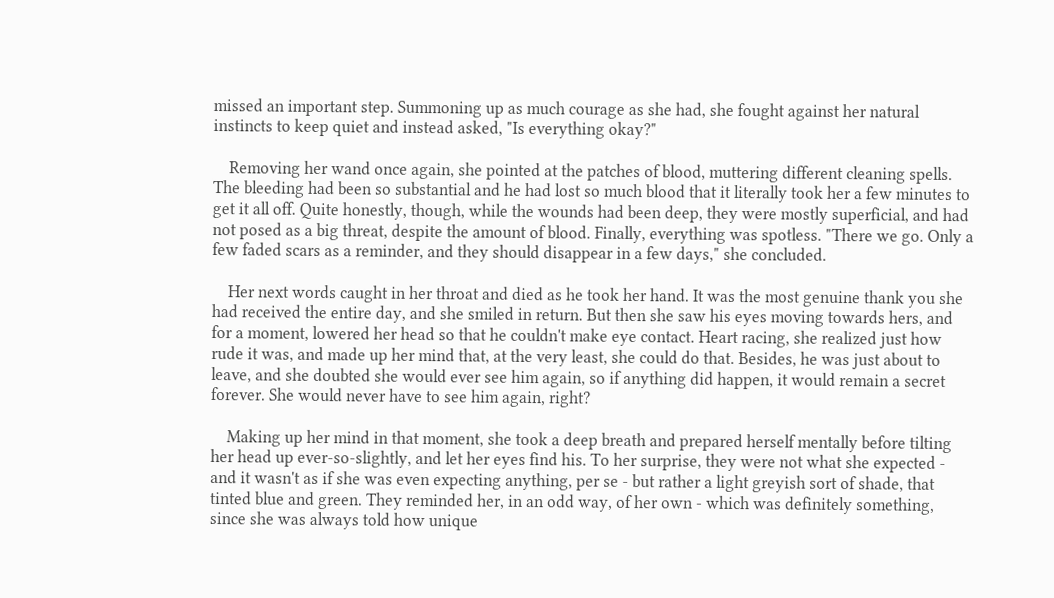missed an important step. Summoning up as much courage as she had, she fought against her natural instincts to keep quiet and instead asked, "Is everything okay?"

    Removing her wand once again, she pointed at the patches of blood, muttering different cleaning spells. The bleeding had been so substantial and he had lost so much blood that it literally took her a few minutes to get it all off. Quite honestly, though, while the wounds had been deep, they were mostly superficial, and had not posed as a big threat, despite the amount of blood. Finally, everything was spotless. "There we go. Only a few faded scars as a reminder, and they should disappear in a few days," she concluded.

    Her next words caught in her throat and died as he took her hand. It was the most genuine thank you she had received the entire day, and she smiled in return. But then she saw his eyes moving towards hers, and for a moment, lowered her head so that he couldn't make eye contact. Heart racing, she realized just how rude it was, and made up her mind that, at the very least, she could do that. Besides, he was just about to leave, and she doubted she would ever see him again, so if anything did happen, it would remain a secret forever. She would never have to see him again, right?

    Making up her mind in that moment, she took a deep breath and prepared herself mentally before tilting her head up ever-so-slightly, and let her eyes find his. To her surprise, they were not what she expected - and it wasn't as if she was even expecting anything, per se - but rather a light greyish sort of shade, that tinted blue and green. They reminded her, in an odd way, of her own - which was definitely something, since she was always told how unique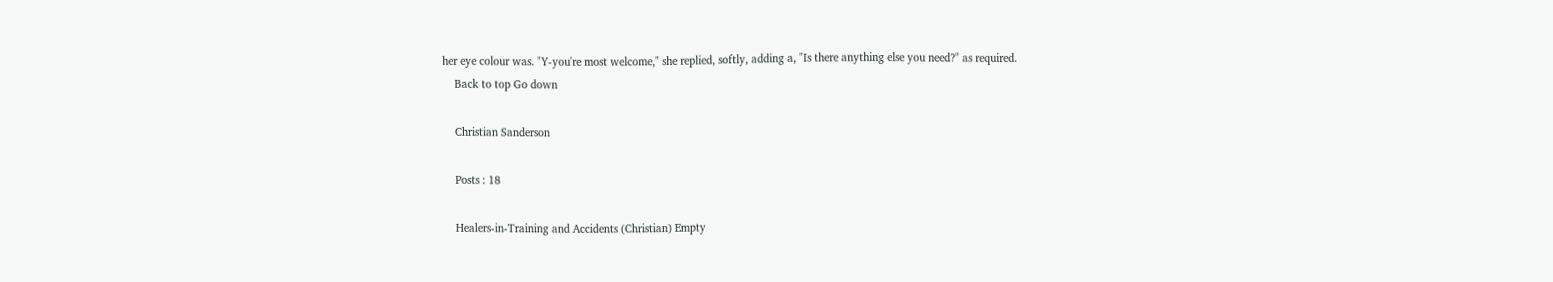her eye colour was. "Y-you're most welcome," she replied, softly, adding a, "Is there anything else you need?" as required.
    Back to top Go down

    Christian Sanderson

    Posts : 18

    Healers-in-Training and Accidents (Christian) Empty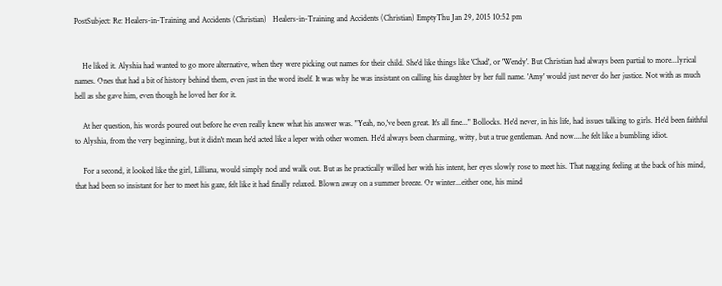PostSubject: Re: Healers-in-Training and Accidents (Christian)   Healers-in-Training and Accidents (Christian) EmptyThu Jan 29, 2015 10:52 pm


    He liked it. Alyshia had wanted to go more alternative, when they were picking out names for their child. She'd like things like 'Chad', or 'Wendy'. But Christian had always been partial to more...lyrical names. Ones that had a bit of history behind them, even just in the word itself. It was why he was insistant on calling his daughter by her full name. 'Amy' would just never do her justice. Not with as much hell as she gave him, even though he loved her for it.

    At her question, his words poured out before he even really knew what his answer was. "Yeah, no,'ve been great. It's all fine..." Bollocks. He'd never, in his life, had issues talking to girls. He'd been faithful to Alyshia, from the very beginning, but it didn't mean he'd acted like a leper with other women. He'd always been charming, witty, but a true gentleman. And now....he felt like a bumbling idiot.

    For a second, it looked like the girl, Lilliana, would simply nod and walk out. But as he practically willed her with his intent, her eyes slowly rose to meet his. That nagging feeling at the back of his mind, that had been so insistant for her to meet his gaze, felt like it had finally relaxed. Blown away on a summer breeze. Or winter...either one, his mind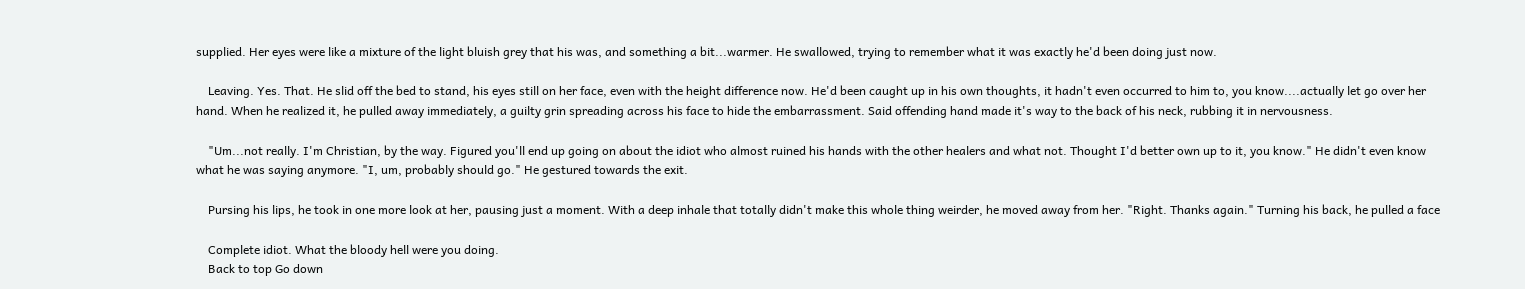supplied. Her eyes were like a mixture of the light bluish grey that his was, and something a bit...warmer. He swallowed, trying to remember what it was exactly he'd been doing just now.

    Leaving. Yes. That. He slid off the bed to stand, his eyes still on her face, even with the height difference now. He'd been caught up in his own thoughts, it hadn't even occurred to him to, you know....actually let go over her hand. When he realized it, he pulled away immediately, a guilty grin spreading across his face to hide the embarrassment. Said offending hand made it's way to the back of his neck, rubbing it in nervousness.

    "Um...not really. I'm Christian, by the way. Figured you'll end up going on about the idiot who almost ruined his hands with the other healers and what not. Thought I'd better own up to it, you know." He didn't even know what he was saying anymore. "I, um, probably should go." He gestured towards the exit.

    Pursing his lips, he took in one more look at her, pausing just a moment. With a deep inhale that totally didn't make this whole thing weirder, he moved away from her. "Right. Thanks again." Turning his back, he pulled a face

    Complete idiot. What the bloody hell were you doing.
    Back to top Go down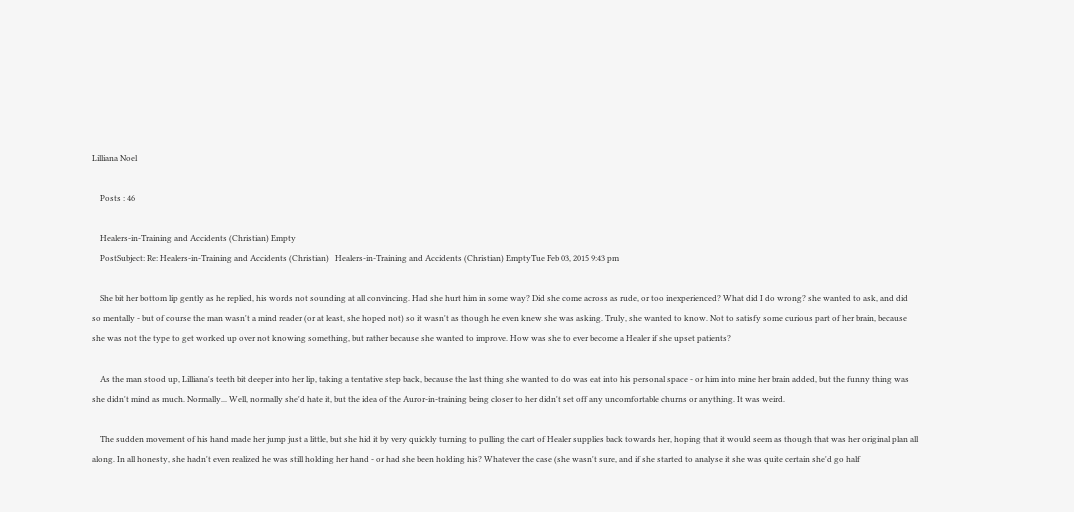Lilliana Noel

    Posts : 46

    Healers-in-Training and Accidents (Christian) Empty
    PostSubject: Re: Healers-in-Training and Accidents (Christian)   Healers-in-Training and Accidents (Christian) EmptyTue Feb 03, 2015 9:43 pm

    She bit her bottom lip gently as he replied, his words not sounding at all convincing. Had she hurt him in some way? Did she come across as rude, or too inexperienced? What did I do wrong? she wanted to ask, and did so mentally - but of course the man wasn't a mind reader (or at least, she hoped not) so it wasn't as though he even knew she was asking. Truly, she wanted to know. Not to satisfy some curious part of her brain, because she was not the type to get worked up over not knowing something, but rather because she wanted to improve. How was she to ever become a Healer if she upset patients?

    As the man stood up, Lilliana's teeth bit deeper into her lip, taking a tentative step back, because the last thing she wanted to do was eat into his personal space - or him into mine her brain added, but the funny thing was she didn't mind as much. Normally... Well, normally she'd hate it, but the idea of the Auror-in-training being closer to her didn't set off any uncomfortable churns or anything. It was weird.

    The sudden movement of his hand made her jump just a little, but she hid it by very quickly turning to pulling the cart of Healer supplies back towards her, hoping that it would seem as though that was her original plan all along. In all honesty, she hadn't even realized he was still holding her hand - or had she been holding his? Whatever the case (she wasn't sure, and if she started to analyse it she was quite certain she'd go half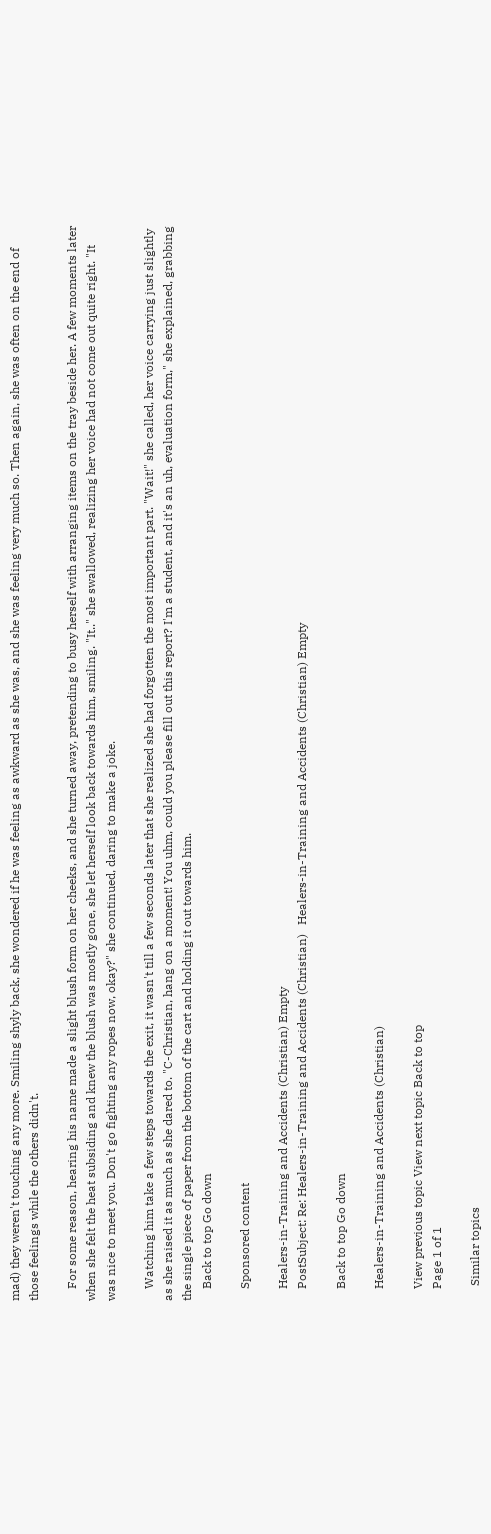mad) they weren't touching any more. Smiling shyly back, she wondered if he was feeling as awkward as she was, and she was feeling very much so. Then again, she was often on the end of those feelings while the others didn't.

    For some reason, hearing his name made a slight blush form on her cheeks, and she turned away, pretending to busy herself with arranging items on the tray beside her. A few moments later when she felt the heat subsiding and knew the blush was mostly gone, she let herself look back towards him, smiling. "It.." she swallowed, realizing her voice had not come out quite right. "It was nice to meet you. Don't go fighting any ropes now, okay?" she continued, daring to make a joke.

    Watching him take a few steps towards the exit, it wasn't till a few seconds later that she realized she had forgotten the most important part. "Wait!" she called, her voice carrying just slightly as she raised it as much as she dared to. "C-Christian, hang on a moment! You uhm, could you please fill out this report? I'm a student, and it's an uh, evaluation form," she explained, grabbing the single piece of paper from the bottom of the cart and holding it out towards him.
    Back to top Go down

    Sponsored content

    Healers-in-Training and Accidents (Christian) Empty
    PostSubject: Re: Healers-in-Training and Accidents (Christian)   Healers-in-Training and Accidents (Christian) Empty

    Back to top Go down

    Healers-in-Training and Accidents (Christian)

    View previous topic View next topic Back to top
    Page 1 of 1

     Similar topics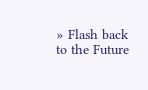» Flash back to the Future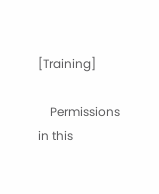[Training]

    Permissions in this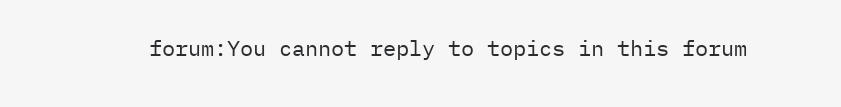forum:You cannot reply to topics in this forum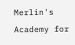Merlin's Academy for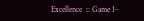Excellence  :: Game 1-